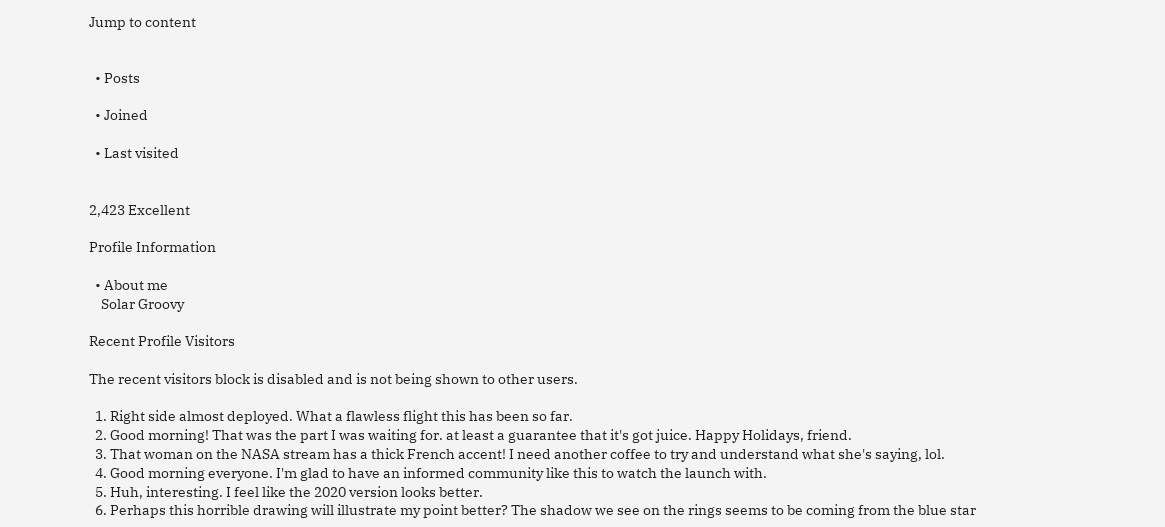Jump to content


  • Posts

  • Joined

  • Last visited


2,423 Excellent

Profile Information

  • About me
    Solar Groovy

Recent Profile Visitors

The recent visitors block is disabled and is not being shown to other users.

  1. Right side almost deployed. What a flawless flight this has been so far.
  2. Good morning! That was the part I was waiting for. at least a guarantee that it's got juice. Happy Holidays, friend.
  3. That woman on the NASA stream has a thick French accent! I need another coffee to try and understand what she's saying, lol.
  4. Good morning everyone. I'm glad to have an informed community like this to watch the launch with.
  5. Huh, interesting. I feel like the 2020 version looks better.
  6. Perhaps this horrible drawing will illustrate my point better? The shadow we see on the rings seems to be coming from the blue star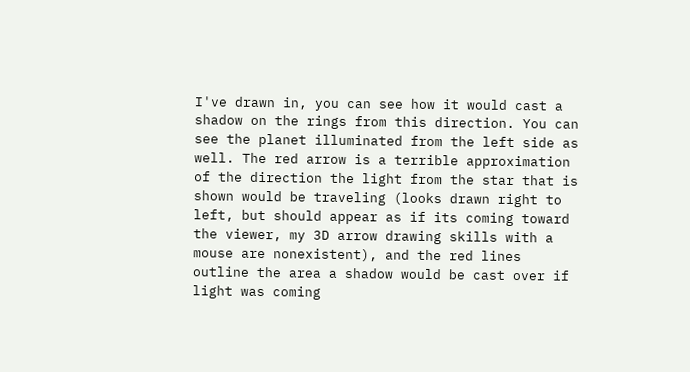I've drawn in, you can see how it would cast a shadow on the rings from this direction. You can see the planet illuminated from the left side as well. The red arrow is a terrible approximation of the direction the light from the star that is shown would be traveling (looks drawn right to left, but should appear as if its coming toward the viewer, my 3D arrow drawing skills with a mouse are nonexistent), and the red lines outline the area a shadow would be cast over if light was coming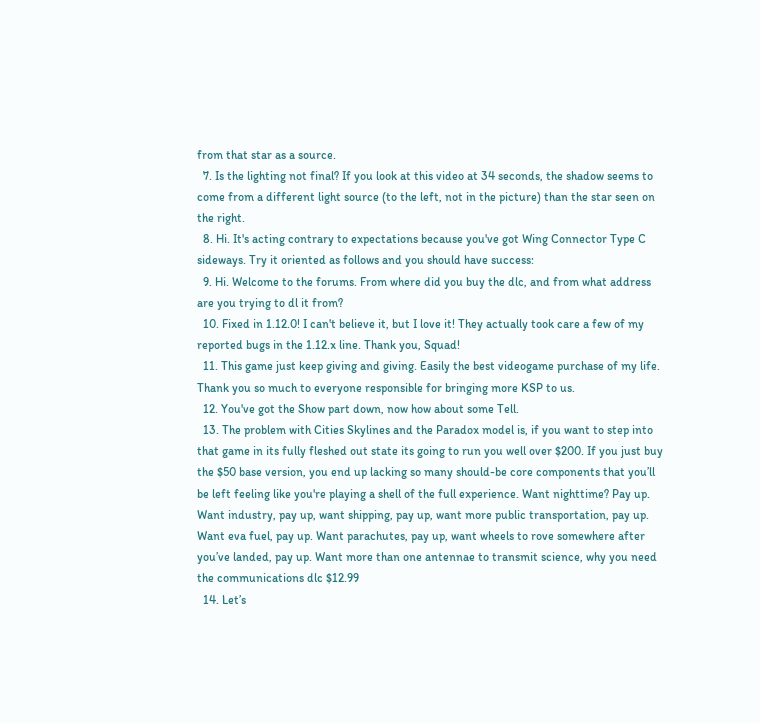from that star as a source.
  7. Is the lighting not final? If you look at this video at 34 seconds, the shadow seems to come from a different light source (to the left, not in the picture) than the star seen on the right.
  8. Hi. It's acting contrary to expectations because you've got Wing Connector Type C sideways. Try it oriented as follows and you should have success:
  9. Hi. Welcome to the forums. From where did you buy the dlc, and from what address are you trying to dl it from?
  10. Fixed in 1.12.0! I can't believe it, but I love it! They actually took care a few of my reported bugs in the 1.12.x line. Thank you, Squad!
  11. This game just keep giving and giving. Easily the best videogame purchase of my life. Thank you so much to everyone responsible for bringing more KSP to us.
  12. You've got the Show part down, now how about some Tell.
  13. The problem with Cities Skylines and the Paradox model is, if you want to step into that game in its fully fleshed out state its going to run you well over $200. If you just buy the $50 base version, you end up lacking so many should-be core components that you’ll be left feeling like you're playing a shell of the full experience. Want nighttime? Pay up. Want industry, pay up, want shipping, pay up, want more public transportation, pay up. Want eva fuel, pay up. Want parachutes, pay up, want wheels to rove somewhere after you’ve landed, pay up. Want more than one antennae to transmit science, why you need the communications dlc $12.99
  14. Let’s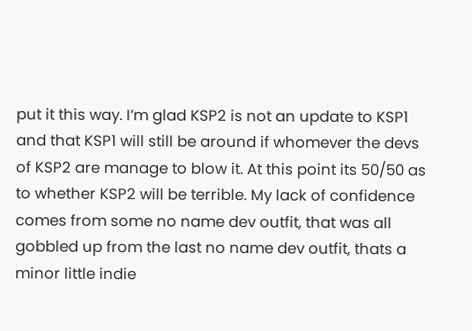put it this way. I’m glad KSP2 is not an update to KSP1 and that KSP1 will still be around if whomever the devs of KSP2 are manage to blow it. At this point its 50/50 as to whether KSP2 will be terrible. My lack of confidence comes from some no name dev outfit, that was all gobbled up from the last no name dev outfit, thats a minor little indie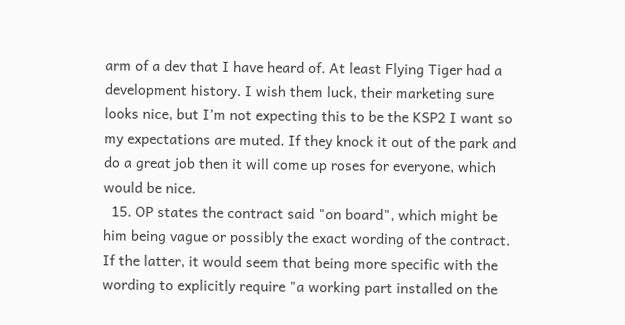arm of a dev that I have heard of. At least Flying Tiger had a development history. I wish them luck, their marketing sure looks nice, but I’m not expecting this to be the KSP2 I want so my expectations are muted. If they knock it out of the park and do a great job then it will come up roses for everyone, which would be nice.
  15. OP states the contract said "on board", which might be him being vague or possibly the exact wording of the contract. If the latter, it would seem that being more specific with the wording to explicitly require "a working part installed on the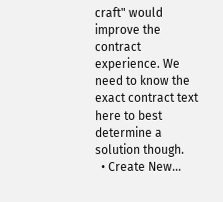craft" would improve the contract experience. We need to know the exact contract text here to best determine a solution though.
  • Create New...